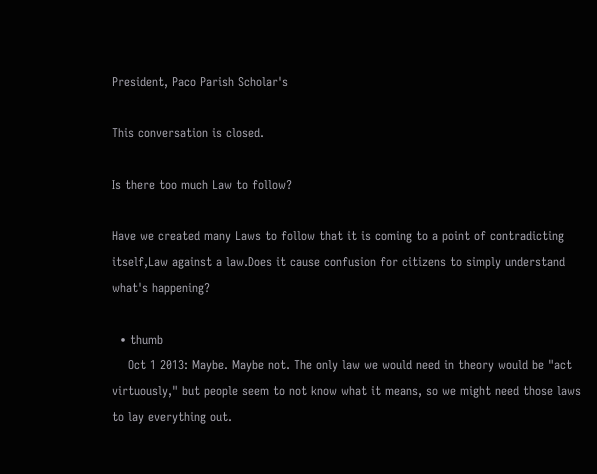President, Paco Parish Scholar's

This conversation is closed.

Is there too much Law to follow?

Have we created many Laws to follow that it is coming to a point of contradicting itself,Law against a law.Does it cause confusion for citizens to simply understand what's happening?

  • thumb
    Oct 1 2013: Maybe. Maybe not. The only law we would need in theory would be "act virtuously," but people seem to not know what it means, so we might need those laws to lay everything out.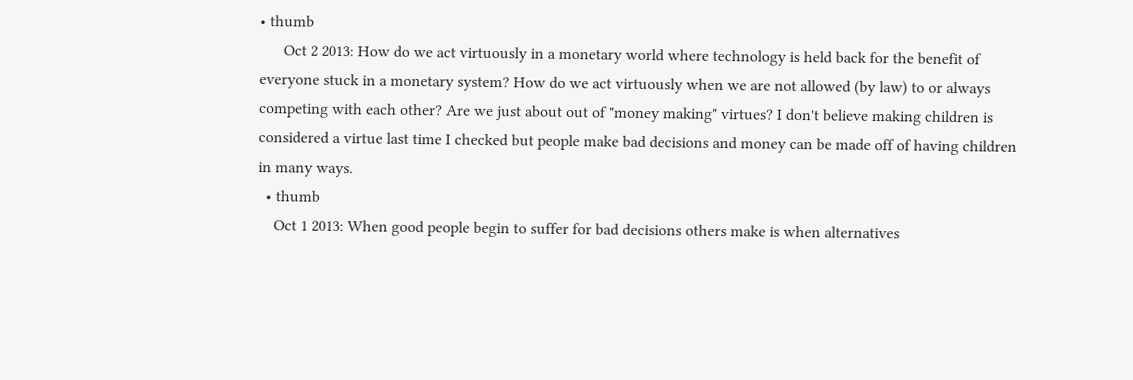• thumb
      Oct 2 2013: How do we act virtuously in a monetary world where technology is held back for the benefit of everyone stuck in a monetary system? How do we act virtuously when we are not allowed (by law) to or always competing with each other? Are we just about out of "money making" virtues? I don't believe making children is considered a virtue last time I checked but people make bad decisions and money can be made off of having children in many ways.
  • thumb
    Oct 1 2013: When good people begin to suffer for bad decisions others make is when alternatives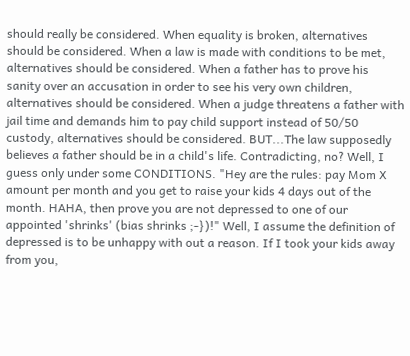should really be considered. When equality is broken, alternatives should be considered. When a law is made with conditions to be met, alternatives should be considered. When a father has to prove his sanity over an accusation in order to see his very own children, alternatives should be considered. When a judge threatens a father with jail time and demands him to pay child support instead of 50/50 custody, alternatives should be considered. BUT...The law supposedly believes a father should be in a child's life. Contradicting, no? Well, I guess only under some CONDITIONS. "Hey are the rules: pay Mom X amount per month and you get to raise your kids 4 days out of the month. HAHA, then prove you are not depressed to one of our appointed 'shrinks' (bias shrinks ;-})!" Well, I assume the definition of depressed is to be unhappy with out a reason. If I took your kids away from you,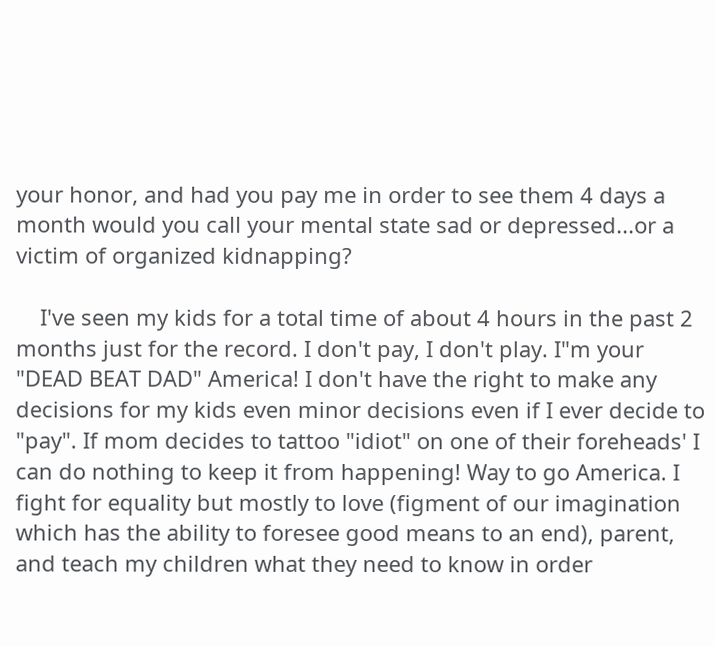your honor, and had you pay me in order to see them 4 days a month would you call your mental state sad or depressed...or a victim of organized kidnapping?

    I've seen my kids for a total time of about 4 hours in the past 2 months just for the record. I don't pay, I don't play. I"m your "DEAD BEAT DAD" America! I don't have the right to make any decisions for my kids even minor decisions even if I ever decide to "pay". If mom decides to tattoo "idiot" on one of their foreheads' I can do nothing to keep it from happening! Way to go America. I fight for equality but mostly to love (figment of our imagination which has the ability to foresee good means to an end), parent, and teach my children what they need to know in order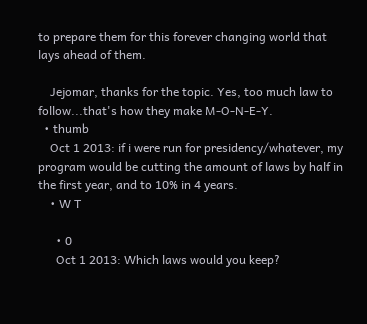to prepare them for this forever changing world that lays ahead of them.

    Jejomar, thanks for the topic. Yes, too much law to follow...that's how they make M-O-N-E-Y.
  • thumb
    Oct 1 2013: if i were run for presidency/whatever, my program would be cutting the amount of laws by half in the first year, and to 10% in 4 years.
    • W T

      • 0
      Oct 1 2013: Which laws would you keep?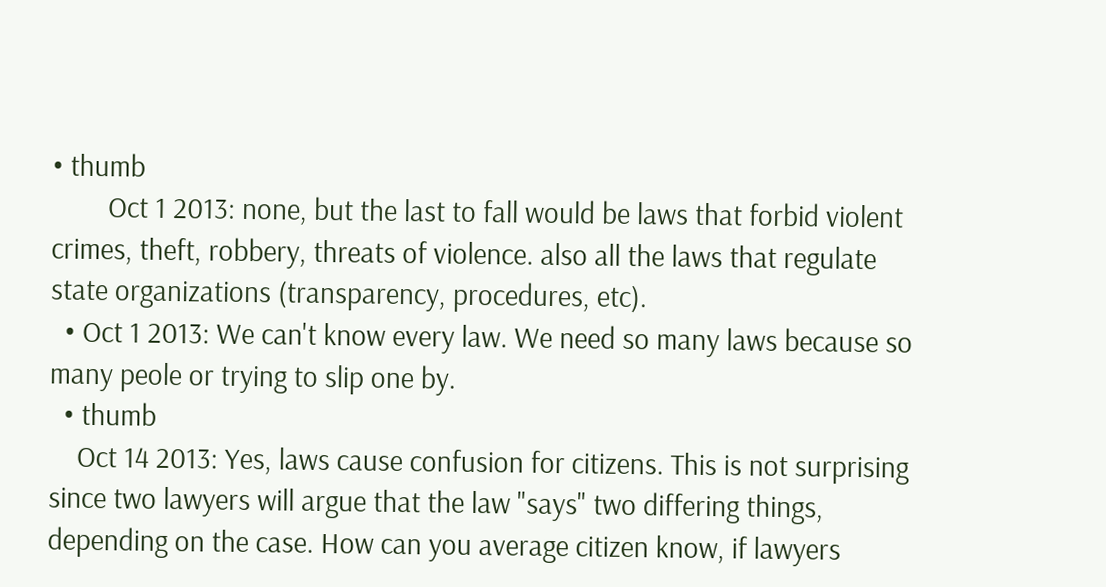• thumb
        Oct 1 2013: none, but the last to fall would be laws that forbid violent crimes, theft, robbery, threats of violence. also all the laws that regulate state organizations (transparency, procedures, etc).
  • Oct 1 2013: We can't know every law. We need so many laws because so many peole or trying to slip one by.
  • thumb
    Oct 14 2013: Yes, laws cause confusion for citizens. This is not surprising since two lawyers will argue that the law "says" two differing things, depending on the case. How can you average citizen know, if lawyers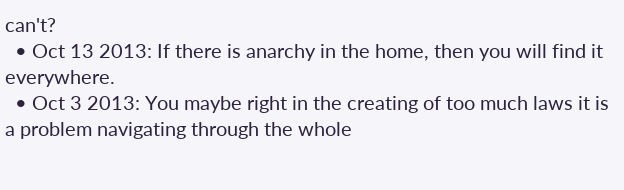can't?
  • Oct 13 2013: If there is anarchy in the home, then you will find it everywhere.
  • Oct 3 2013: You maybe right in the creating of too much laws it is a problem navigating through the whole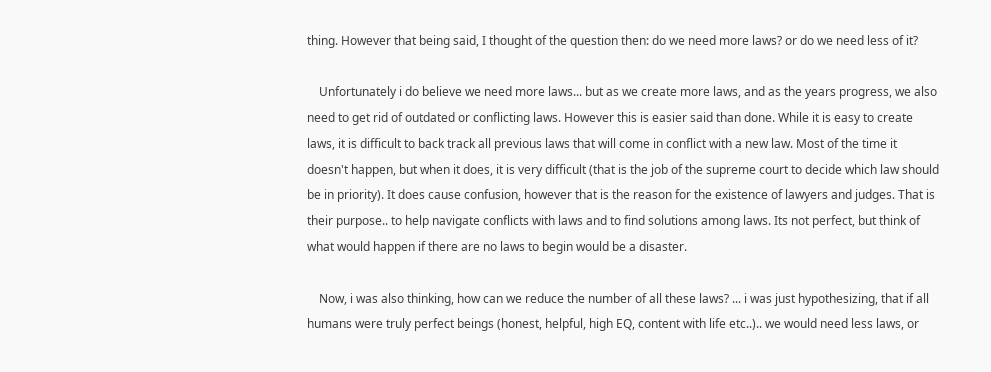thing. However that being said, I thought of the question then: do we need more laws? or do we need less of it?

    Unfortunately i do believe we need more laws... but as we create more laws, and as the years progress, we also need to get rid of outdated or conflicting laws. However this is easier said than done. While it is easy to create laws, it is difficult to back track all previous laws that will come in conflict with a new law. Most of the time it doesn't happen, but when it does, it is very difficult (that is the job of the supreme court to decide which law should be in priority). It does cause confusion, however that is the reason for the existence of lawyers and judges. That is their purpose.. to help navigate conflicts with laws and to find solutions among laws. Its not perfect, but think of what would happen if there are no laws to begin would be a disaster.

    Now, i was also thinking, how can we reduce the number of all these laws? ... i was just hypothesizing, that if all humans were truly perfect beings (honest, helpful, high EQ, content with life etc..).. we would need less laws, or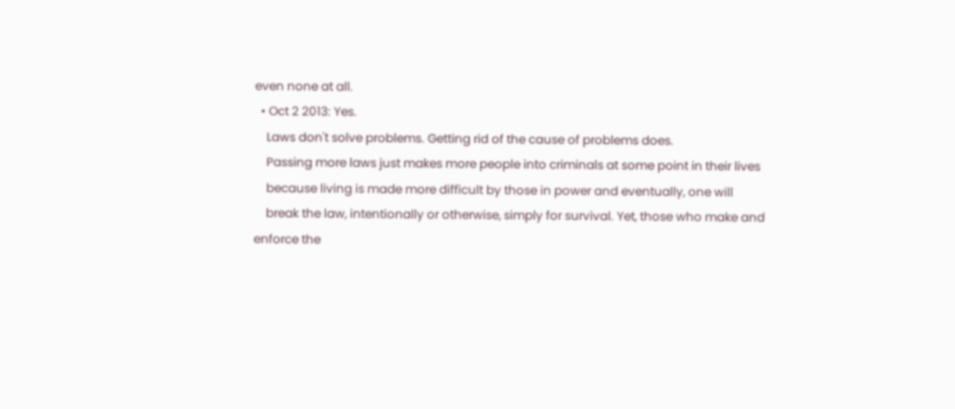even none at all.
  • Oct 2 2013: Yes.
    Laws don't solve problems. Getting rid of the cause of problems does.
    Passing more laws just makes more people into criminals at some point in their lives
    because living is made more difficult by those in power and eventually, one will
    break the law, intentionally or otherwise, simply for survival. Yet, those who make and enforce the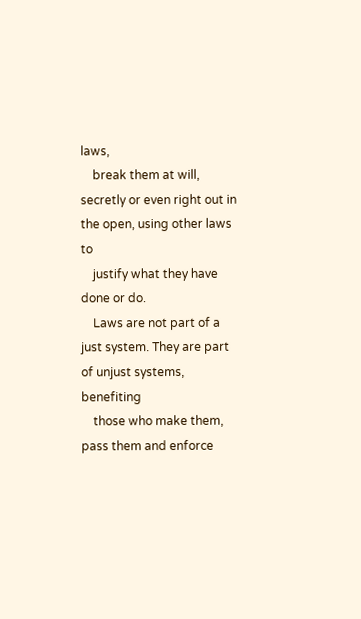laws,
    break them at will, secretly or even right out in the open, using other laws to
    justify what they have done or do.
    Laws are not part of a just system. They are part of unjust systems, benefiting
    those who make them, pass them and enforce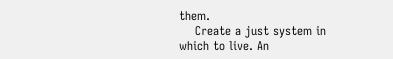them.
    Create a just system in which to live. An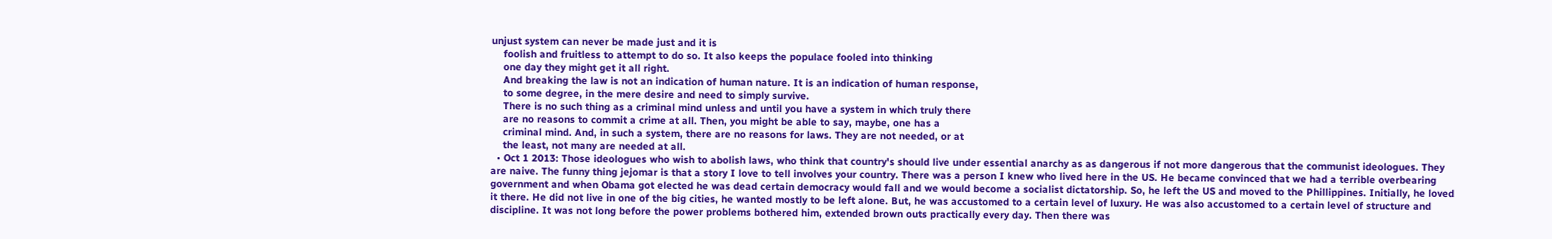unjust system can never be made just and it is
    foolish and fruitless to attempt to do so. It also keeps the populace fooled into thinking
    one day they might get it all right.
    And breaking the law is not an indication of human nature. It is an indication of human response,
    to some degree, in the mere desire and need to simply survive.
    There is no such thing as a criminal mind unless and until you have a system in which truly there
    are no reasons to commit a crime at all. Then, you might be able to say, maybe, one has a
    criminal mind. And, in such a system, there are no reasons for laws. They are not needed, or at
    the least, not many are needed at all.
  • Oct 1 2013: Those ideologues who wish to abolish laws, who think that country's should live under essential anarchy as as dangerous if not more dangerous that the communist ideologues. They are naive. The funny thing jejomar is that a story I love to tell involves your country. There was a person I knew who lived here in the US. He became convinced that we had a terrible overbearing government and when Obama got elected he was dead certain democracy would fall and we would become a socialist dictatorship. So, he left the US and moved to the Phillippines. Initially, he loved it there. He did not live in one of the big cities, he wanted mostly to be left alone. But, he was accustomed to a certain level of luxury. He was also accustomed to a certain level of structure and discipline. It was not long before the power problems bothered him, extended brown outs practically every day. Then there was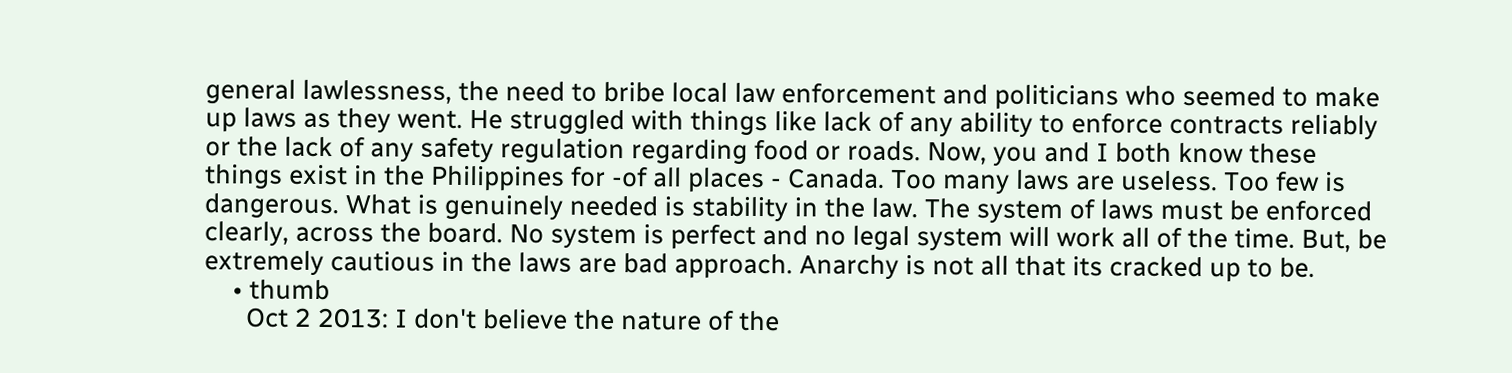general lawlessness, the need to bribe local law enforcement and politicians who seemed to make up laws as they went. He struggled with things like lack of any ability to enforce contracts reliably or the lack of any safety regulation regarding food or roads. Now, you and I both know these things exist in the Philippines for -of all places - Canada. Too many laws are useless. Too few is dangerous. What is genuinely needed is stability in the law. The system of laws must be enforced clearly, across the board. No system is perfect and no legal system will work all of the time. But, be extremely cautious in the laws are bad approach. Anarchy is not all that its cracked up to be.
    • thumb
      Oct 2 2013: I don't believe the nature of the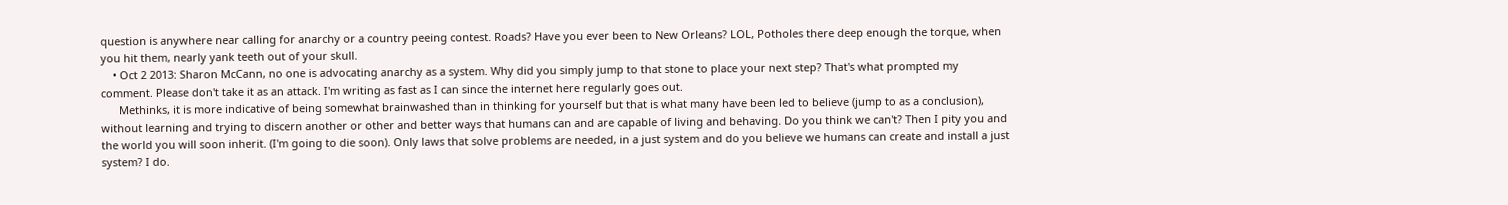question is anywhere near calling for anarchy or a country peeing contest. Roads? Have you ever been to New Orleans? LOL, Potholes there deep enough the torque, when you hit them, nearly yank teeth out of your skull.
    • Oct 2 2013: Sharon McCann, no one is advocating anarchy as a system. Why did you simply jump to that stone to place your next step? That's what prompted my comment. Please don't take it as an attack. I'm writing as fast as I can since the internet here regularly goes out.
      Methinks, it is more indicative of being somewhat brainwashed than in thinking for yourself but that is what many have been led to believe (jump to as a conclusion), without learning and trying to discern another or other and better ways that humans can and are capable of living and behaving. Do you think we can't? Then I pity you and the world you will soon inherit. (I'm going to die soon). Only laws that solve problems are needed, in a just system and do you believe we humans can create and install a just system? I do.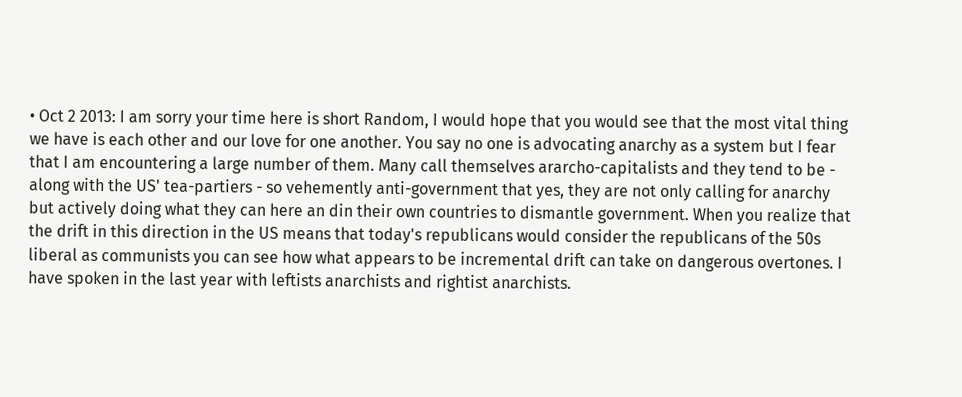• Oct 2 2013: I am sorry your time here is short Random, I would hope that you would see that the most vital thing we have is each other and our love for one another. You say no one is advocating anarchy as a system but I fear that I am encountering a large number of them. Many call themselves ararcho-capitalists and they tend to be - along with the US' tea-partiers - so vehemently anti-government that yes, they are not only calling for anarchy but actively doing what they can here an din their own countries to dismantle government. When you realize that the drift in this direction in the US means that today's republicans would consider the republicans of the 50s liberal as communists you can see how what appears to be incremental drift can take on dangerous overtones. I have spoken in the last year with leftists anarchists and rightist anarchists.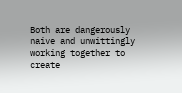Both are dangerously naive and unwittingly working together to create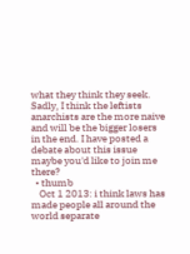what they think they seek. Sadly, I think the leftists anarchists are the more naive and will be the bigger losers in the end. I have posted a debate about this issue maybe you'd like to join me there?
  • thumb
    Oct 1 2013: i think laws has made people all around the world separate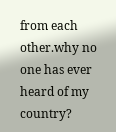from each other.why no one has ever heard of my country?